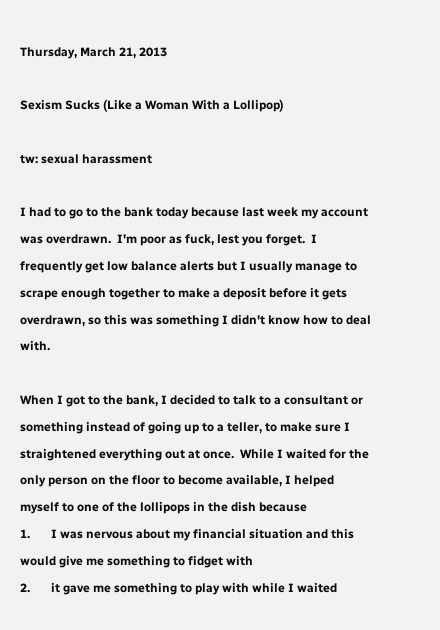Thursday, March 21, 2013

Sexism Sucks (Like a Woman With a Lollipop)

tw: sexual harassment

I had to go to the bank today because last week my account was overdrawn.  I'm poor as fuck, lest you forget.  I frequently get low balance alerts but I usually manage to scrape enough together to make a deposit before it gets overdrawn, so this was something I didn't know how to deal with.

When I got to the bank, I decided to talk to a consultant or something instead of going up to a teller, to make sure I straightened everything out at once.  While I waited for the only person on the floor to become available, I helped myself to one of the lollipops in the dish because
1.       I was nervous about my financial situation and this would give me something to fidget with
2.       it gave me something to play with while I waited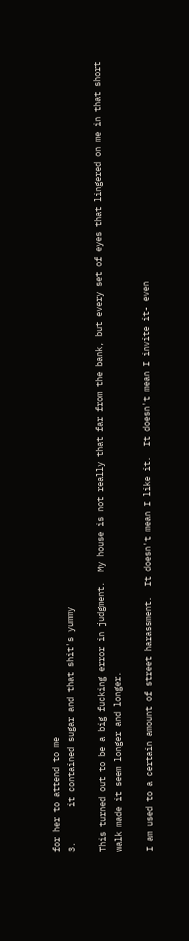for her to attend to me
3.       it contained sugar and that shit's yummy

This turned out to be a big fucking error in judgment.  My house is not really that far from the bank, but every set of eyes that lingered on me in that short walk made it seem longer and longer.

I am used to a certain amount of street harassment.  It doesn't mean I like it.  It doesn't mean I invite it- even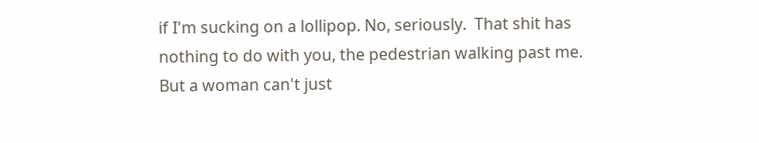if I'm sucking on a lollipop. No, seriously.  That shit has nothing to do with you, the pedestrian walking past me.  But a woman can't just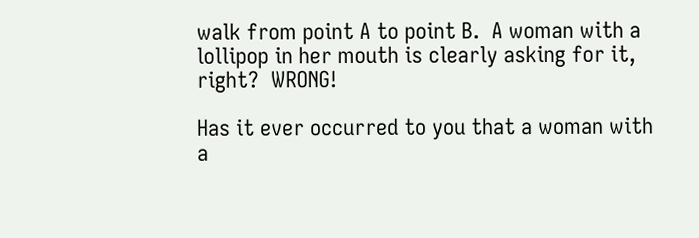walk from point A to point B.  A woman with a lollipop in her mouth is clearly asking for it, right?  WRONG!

Has it ever occurred to you that a woman with a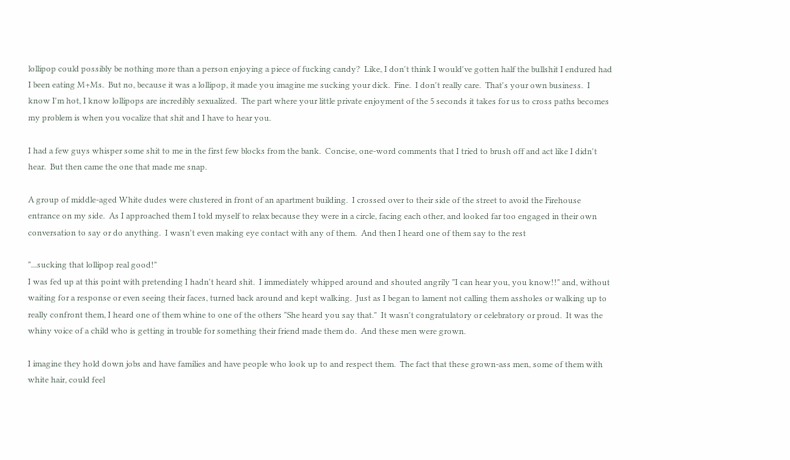lollipop could possibly be nothing more than a person enjoying a piece of fucking candy?  Like, I don't think I would've gotten half the bullshit I endured had I been eating M+Ms.  But no, because it was a lollipop, it made you imagine me sucking your dick.  Fine.  I don't really care.  That's your own business.  I know I'm hot, I know lollipops are incredibly sexualized.  The part where your little private enjoyment of the 5 seconds it takes for us to cross paths becomes my problem is when you vocalize that shit and I have to hear you.

I had a few guys whisper some shit to me in the first few blocks from the bank.  Concise, one-word comments that I tried to brush off and act like I didn't hear.  But then came the one that made me snap.

A group of middle-aged White dudes were clustered in front of an apartment building.  I crossed over to their side of the street to avoid the Firehouse entrance on my side.  As I approached them I told myself to relax because they were in a circle, facing each other, and looked far too engaged in their own conversation to say or do anything.  I wasn't even making eye contact with any of them.  And then I heard one of them say to the rest

"...sucking that lollipop real good!"
I was fed up at this point with pretending I hadn't heard shit.  I immediately whipped around and shouted angrily "I can hear you, you know!!" and, without waiting for a response or even seeing their faces, turned back around and kept walking.  Just as I began to lament not calling them assholes or walking up to really confront them, I heard one of them whine to one of the others "She heard you say that."  It wasn't congratulatory or celebratory or proud.  It was the whiny voice of a child who is getting in trouble for something their friend made them do.  And these men were grown.

I imagine they hold down jobs and have families and have people who look up to and respect them.  The fact that these grown-ass men, some of them with white hair, could feel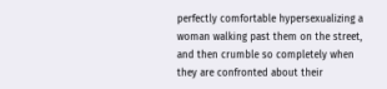perfectly comfortable hypersexualizing a woman walking past them on the street, and then crumble so completely when they are confronted about their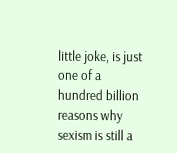little joke, is just one of a hundred billion reasons why sexism is still a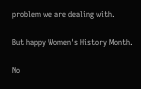problem we are dealing with.

But happy Women's History Month.

No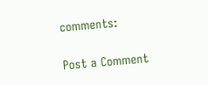comments:

Post a Comment